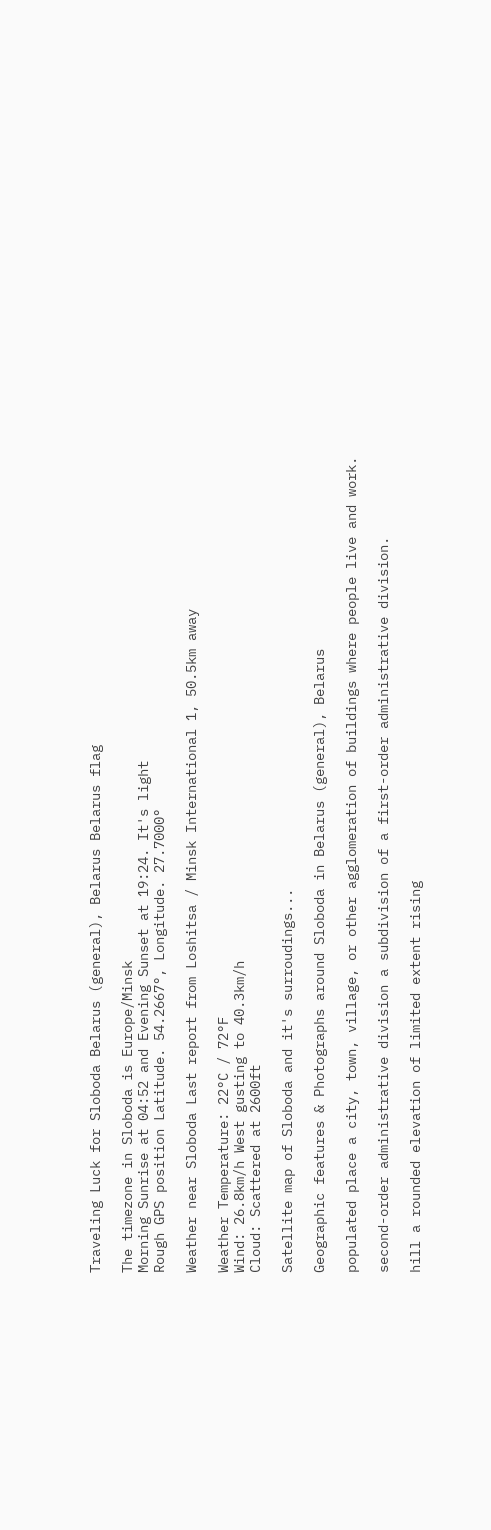Traveling Luck for Sloboda Belarus (general), Belarus Belarus flag

The timezone in Sloboda is Europe/Minsk
Morning Sunrise at 04:52 and Evening Sunset at 19:24. It's light
Rough GPS position Latitude. 54.2667°, Longitude. 27.7000°

Weather near Sloboda Last report from Loshitsa / Minsk International 1, 50.5km away

Weather Temperature: 22°C / 72°F
Wind: 26.8km/h West gusting to 40.3km/h
Cloud: Scattered at 2600ft

Satellite map of Sloboda and it's surroudings...

Geographic features & Photographs around Sloboda in Belarus (general), Belarus

populated place a city, town, village, or other agglomeration of buildings where people live and work.

second-order administrative division a subdivision of a first-order administrative division.

hill a rounded elevation of limited extent rising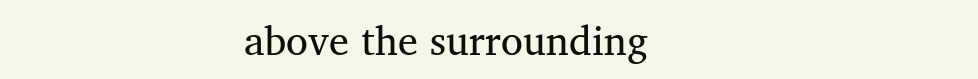above the surrounding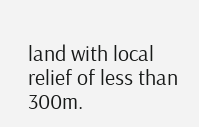land with local relief of less than 300m.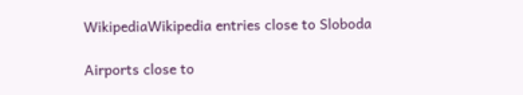WikipediaWikipedia entries close to Sloboda

Airports close to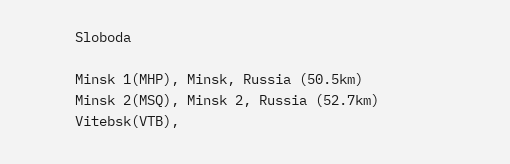Sloboda

Minsk 1(MHP), Minsk, Russia (50.5km)
Minsk 2(MSQ), Minsk 2, Russia (52.7km)
Vitebsk(VTB),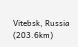Vitebsk, Russia (203.6km)